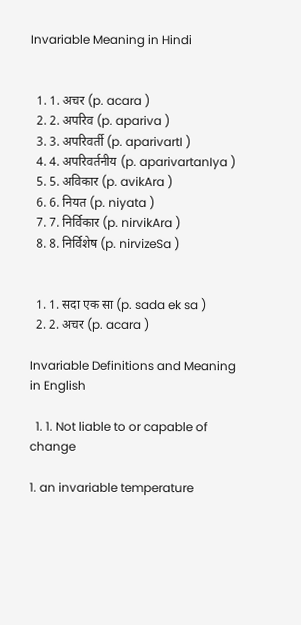Invariable Meaning in Hindi


  1. 1. अचर (p. acara )
  2. 2. अपरिव (p. apariva )
  3. 3. अपरिवर्ती (p. aparivartI )
  4. 4. अपरिवर्तनीय (p. aparivartanIya )
  5. 5. अविकार (p. avikAra )
  6. 6. नियत (p. niyata )
  7. 7. निर्विकार (p. nirvikAra )
  8. 8. निर्विशेष (p. nirvizeSa )


  1. 1. सदा एक सा (p. sada ek sa )
  2. 2. अचर (p. acara )

Invariable Definitions and Meaning in English

  1. 1. Not liable to or capable of change

1. an invariable temperature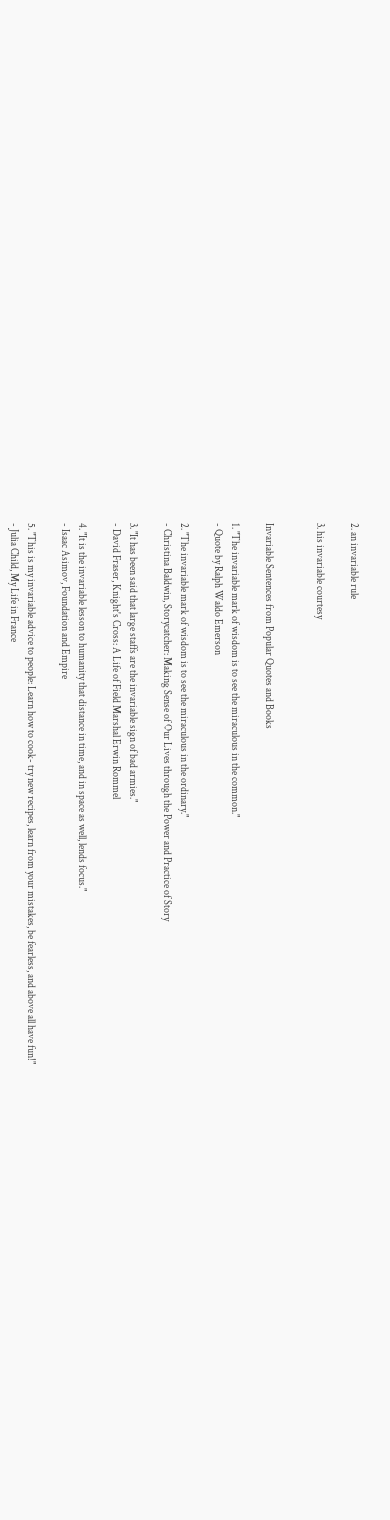2. an invariable rule

3. his invariable courtesy


Invariable Sentences from Popular Quotes and Books

1. "The invariable mark of wisdom is to see the miraculous in the common."
- Quote by Ralph Waldo Emerson

2. "The invariable mark of wisdom is to see the miraculous in the ordinary."
- Christina Baldwin, Storycatcher: Making Sense of Our Lives through the Power and Practice of Story

3. "It has been said that large staffs are the invariable sign of bad armies."
- David Fraser, Knight's Cross: A Life of Field Marshal Erwin Rommel

4. "It is the invariable lesson to humanity that distance in time, and in space as well, lends focus."
- Isaac Asimov, Foundation and Empire

5. "This is my invariable advice to people: Learn how to cook- try new recipes, learn from your mistakes, be fearless, and above all have fun!"
- Julia Child, My Life in France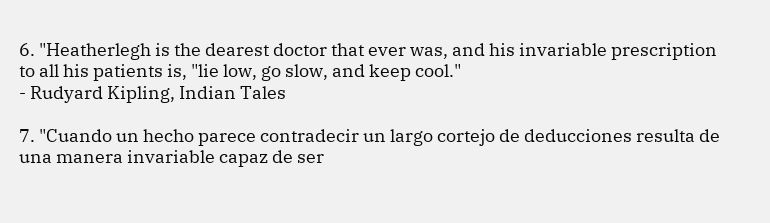6. "Heatherlegh is the dearest doctor that ever was, and his invariable prescription to all his patients is, "lie low, go slow, and keep cool."
- Rudyard Kipling, Indian Tales

7. "Cuando un hecho parece contradecir un largo cortejo de deducciones resulta de una manera invariable capaz de ser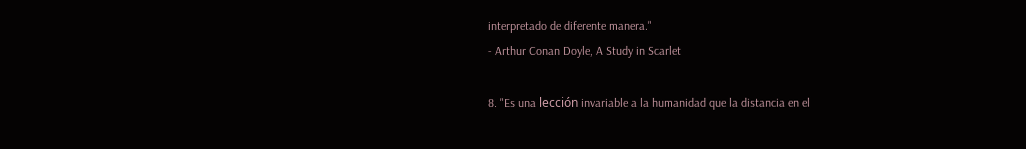interpretado de diferente manera."
- Arthur Conan Doyle, A Study in Scarlet

8. "Es una lección invariable a la humanidad que la distancia en el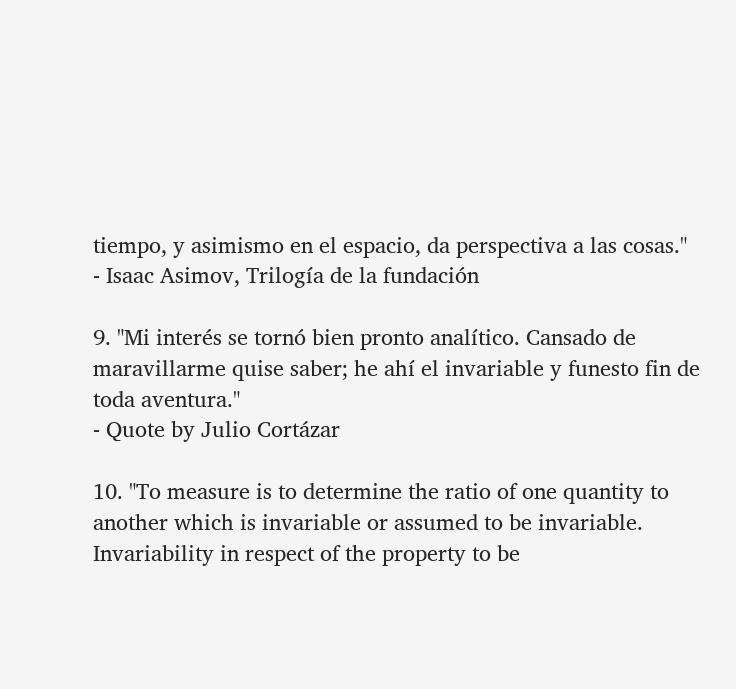tiempo, y asimismo en el espacio, da perspectiva a las cosas."
- Isaac Asimov, Trilogía de la fundación

9. "Mi interés se tornó bien pronto analítico. Cansado de maravillarme quise saber; he ahí el invariable y funesto fin de toda aventura."
- Quote by Julio Cortázar

10. "To measure is to determine the ratio of one quantity to another which is invariable or assumed to be invariable. Invariability in respect of the property to be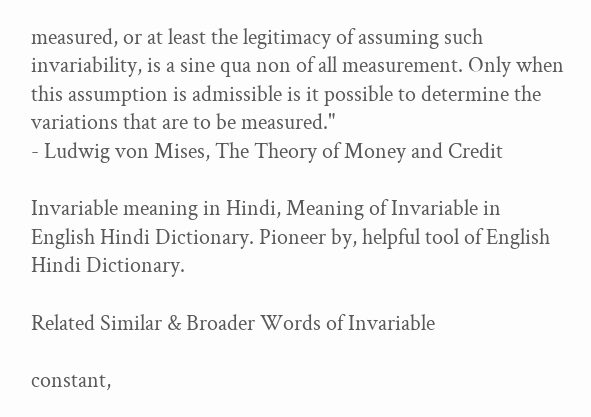measured, or at least the legitimacy of assuming such invariability, is a sine qua non of all measurement. Only when this assumption is admissible is it possible to determine the variations that are to be measured."
- Ludwig von Mises, The Theory of Money and Credit

Invariable meaning in Hindi, Meaning of Invariable in English Hindi Dictionary. Pioneer by, helpful tool of English Hindi Dictionary.

Related Similar & Broader Words of Invariable

constant,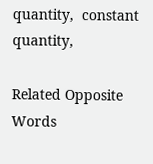quantity,  constant quantity,

Related Opposite Words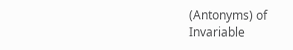(Antonyms) of Invariable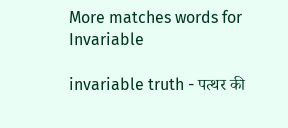More matches words for Invariable

invariable truth - पत्थर की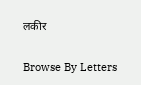लकीर

Browse By Letters